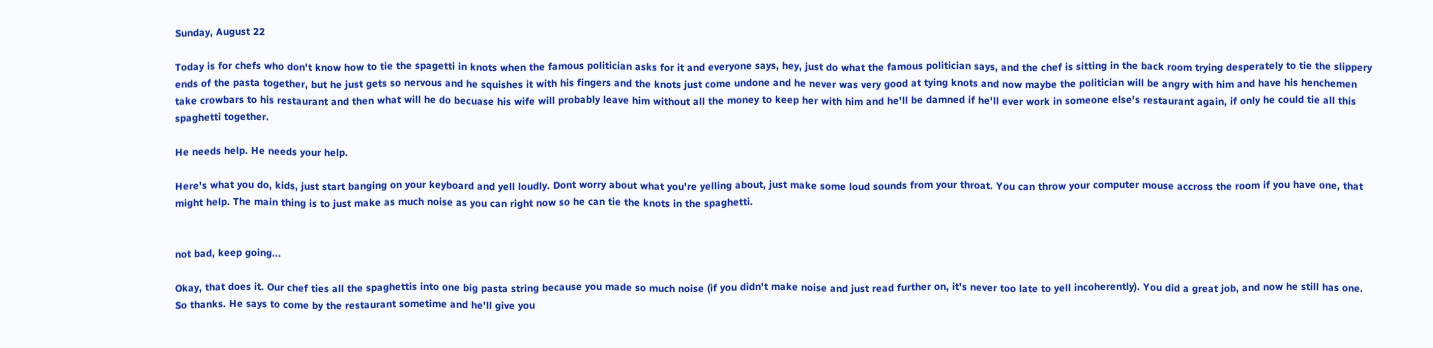Sunday, August 22

Today is for chefs who don't know how to tie the spagetti in knots when the famous politician asks for it and everyone says, hey, just do what the famous politician says, and the chef is sitting in the back room trying desperately to tie the slippery ends of the pasta together, but he just gets so nervous and he squishes it with his fingers and the knots just come undone and he never was very good at tying knots and now maybe the politician will be angry with him and have his henchemen take crowbars to his restaurant and then what will he do becuase his wife will probably leave him without all the money to keep her with him and he'll be damned if he'll ever work in someone else's restaurant again, if only he could tie all this spaghetti together.

He needs help. He needs your help.

Here's what you do, kids, just start banging on your keyboard and yell loudly. Dont worry about what you're yelling about, just make some loud sounds from your throat. You can throw your computer mouse accross the room if you have one, that might help. The main thing is to just make as much noise as you can right now so he can tie the knots in the spaghetti.


not bad, keep going...

Okay, that does it. Our chef ties all the spaghettis into one big pasta string because you made so much noise (if you didn't make noise and just read further on, it's never too late to yell incoherently). You did a great job, and now he still has one. So thanks. He says to come by the restaurant sometime and he'll give you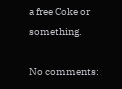a free Coke or something.

No comments: